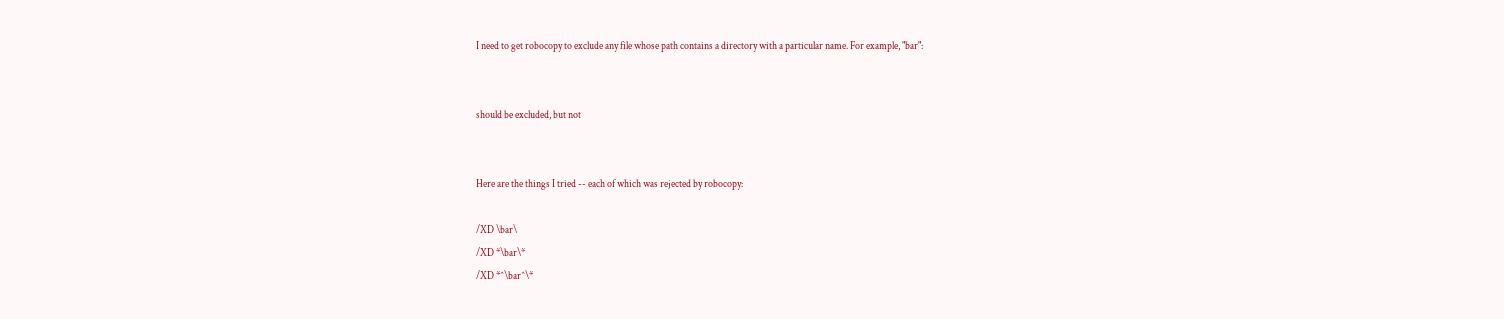I need to get robocopy to exclude any file whose path contains a directory with a particular name. For example, "bar":


should be excluded, but not


Here are the things I tried -- each of which was rejected by robocopy:

/XD \bar\
/XD *\bar\*
/XD *^\bar^\*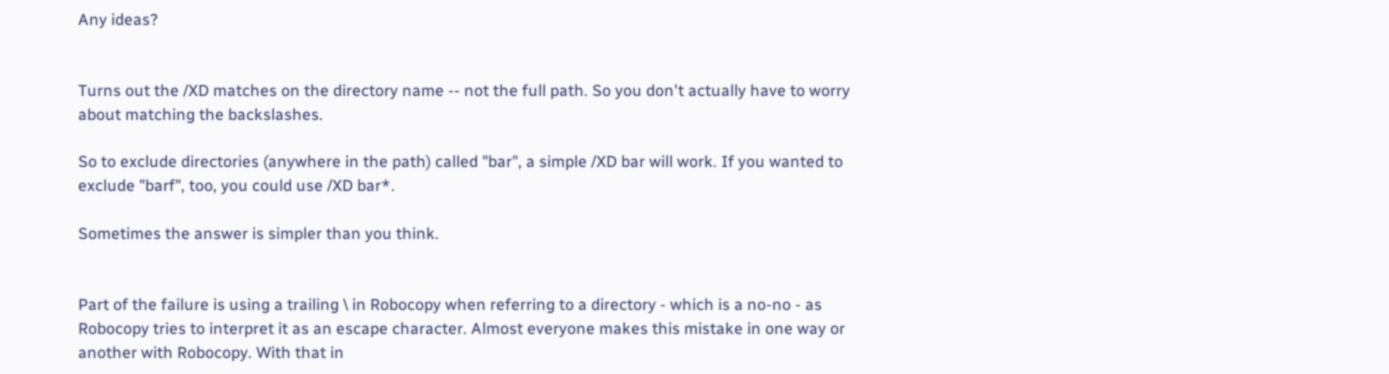Any ideas?


Turns out the /XD matches on the directory name -- not the full path. So you don't actually have to worry about matching the backslashes.

So to exclude directories (anywhere in the path) called "bar", a simple /XD bar will work. If you wanted to exclude "barf", too, you could use /XD bar*.

Sometimes the answer is simpler than you think.


Part of the failure is using a trailing \ in Robocopy when referring to a directory - which is a no-no - as Robocopy tries to interpret it as an escape character. Almost everyone makes this mistake in one way or another with Robocopy. With that in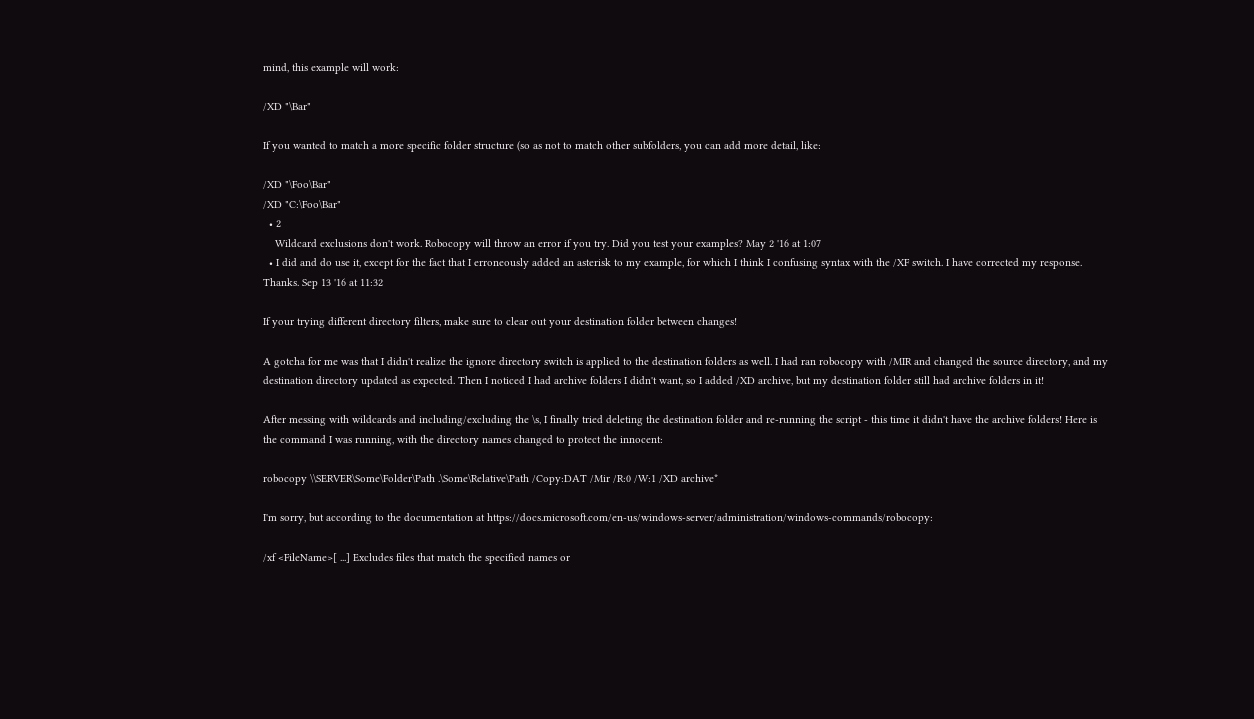mind, this example will work:

/XD "\Bar"

If you wanted to match a more specific folder structure (so as not to match other subfolders, you can add more detail, like:

/XD "\Foo\Bar"
/XD "C:\Foo\Bar"
  • 2
    Wildcard exclusions don't work. Robocopy will throw an error if you try. Did you test your examples? May 2 '16 at 1:07
  • I did and do use it, except for the fact that I erroneously added an asterisk to my example, for which I think I confusing syntax with the /XF switch. I have corrected my response. Thanks. Sep 13 '16 at 11:32

If your trying different directory filters, make sure to clear out your destination folder between changes!

A gotcha for me was that I didn't realize the ignore directory switch is applied to the destination folders as well. I had ran robocopy with /MIR and changed the source directory, and my destination directory updated as expected. Then I noticed I had archive folders I didn't want, so I added /XD archive, but my destination folder still had archive folders in it!

After messing with wildcards and including/excluding the \s, I finally tried deleting the destination folder and re-running the script - this time it didn't have the archive folders! Here is the command I was running, with the directory names changed to protect the innocent:

robocopy \\SERVER\Some\Folder\Path .\Some\Relative\Path /Copy:DAT /Mir /R:0 /W:1 /XD archive*

I'm sorry, but according to the documentation at https://docs.microsoft.com/en-us/windows-server/administration/windows-commands/robocopy:

/xf <FileName>[ ...] Excludes files that match the specified names or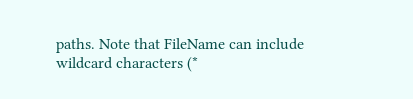paths. Note that FileName can include wildcard characters (*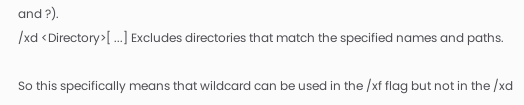and ?).
/xd <Directory>[ ...] Excludes directories that match the specified names and paths.

So this specifically means that wildcard can be used in the /xf flag but not in the /xd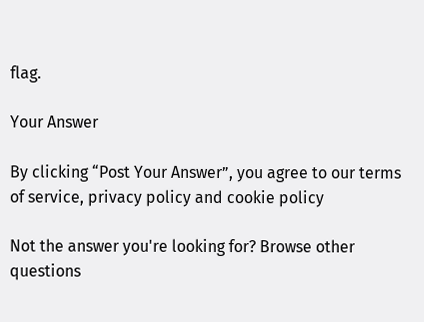flag.

Your Answer

By clicking “Post Your Answer”, you agree to our terms of service, privacy policy and cookie policy

Not the answer you're looking for? Browse other questions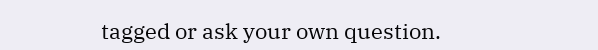tagged or ask your own question.